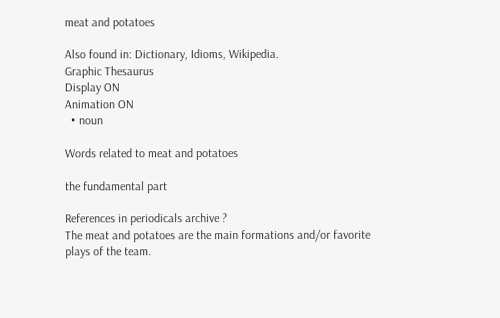meat and potatoes

Also found in: Dictionary, Idioms, Wikipedia.
Graphic Thesaurus
Display ON
Animation ON
  • noun

Words related to meat and potatoes

the fundamental part

References in periodicals archive ?
The meat and potatoes are the main formations and/or favorite plays of the team.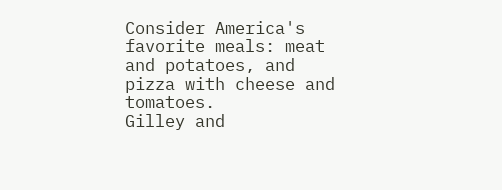Consider America's favorite meals: meat and potatoes, and pizza with cheese and tomatoes.
Gilley and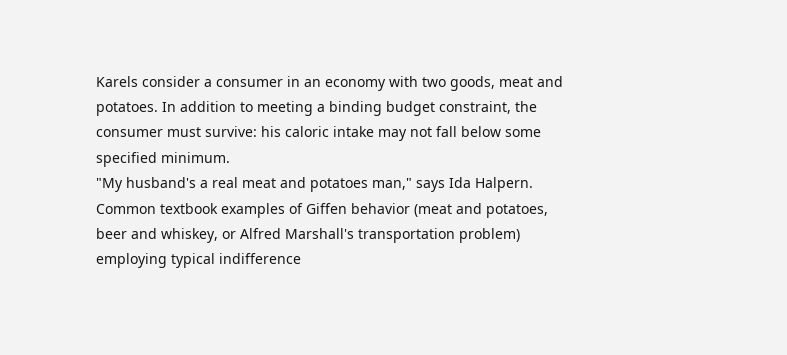Karels consider a consumer in an economy with two goods, meat and potatoes. In addition to meeting a binding budget constraint, the consumer must survive: his caloric intake may not fall below some specified minimum.
"My husband's a real meat and potatoes man," says Ida Halpern.
Common textbook examples of Giffen behavior (meat and potatoes, beer and whiskey, or Alfred Marshall's transportation problem) employing typical indifference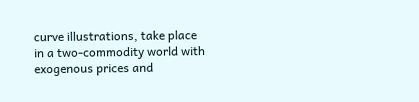curve illustrations, take place in a two-commodity world with exogenous prices and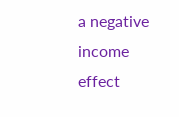a negative income effect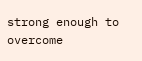strong enough to overcome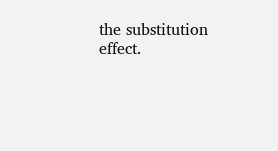the substitution effect.